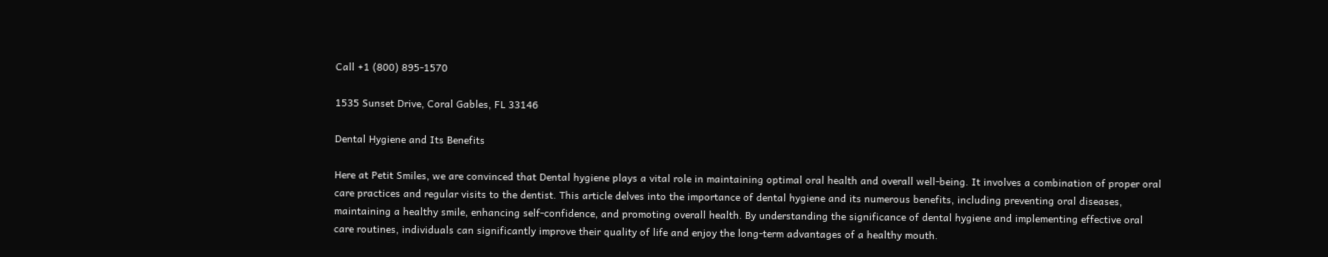Call +1 (800) 895-1570

1535 Sunset Drive, Coral Gables, FL 33146

Dental Hygiene and Its Benefits

Here at Petit Smiles, we are convinced that Dental hygiene plays a vital role in maintaining optimal oral health and overall well-being. It involves a combination of proper oral care practices and regular visits to the dentist. This article delves into the importance of dental hygiene and its numerous benefits, including preventing oral diseases, maintaining a healthy smile, enhancing self-confidence, and promoting overall health. By understanding the significance of dental hygiene and implementing effective oral care routines, individuals can significantly improve their quality of life and enjoy the long-term advantages of a healthy mouth.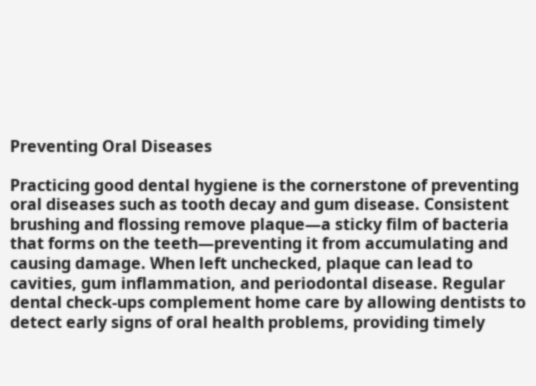Preventing Oral Diseases

Practicing good dental hygiene is the cornerstone of preventing oral diseases such as tooth decay and gum disease. Consistent brushing and flossing remove plaque—a sticky film of bacteria that forms on the teeth—preventing it from accumulating and causing damage. When left unchecked, plaque can lead to cavities, gum inflammation, and periodontal disease. Regular dental check-ups complement home care by allowing dentists to detect early signs of oral health problems, providing timely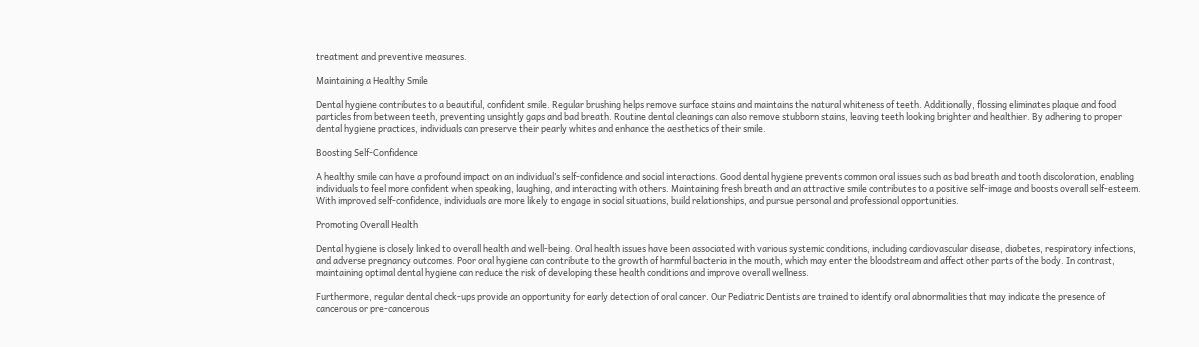treatment and preventive measures.

Maintaining a Healthy Smile

Dental hygiene contributes to a beautiful, confident smile. Regular brushing helps remove surface stains and maintains the natural whiteness of teeth. Additionally, flossing eliminates plaque and food particles from between teeth, preventing unsightly gaps and bad breath. Routine dental cleanings can also remove stubborn stains, leaving teeth looking brighter and healthier. By adhering to proper dental hygiene practices, individuals can preserve their pearly whites and enhance the aesthetics of their smile.

Boosting Self-Confidence

A healthy smile can have a profound impact on an individual’s self-confidence and social interactions. Good dental hygiene prevents common oral issues such as bad breath and tooth discoloration, enabling individuals to feel more confident when speaking, laughing, and interacting with others. Maintaining fresh breath and an attractive smile contributes to a positive self-image and boosts overall self-esteem. With improved self-confidence, individuals are more likely to engage in social situations, build relationships, and pursue personal and professional opportunities.

Promoting Overall Health

Dental hygiene is closely linked to overall health and well-being. Oral health issues have been associated with various systemic conditions, including cardiovascular disease, diabetes, respiratory infections, and adverse pregnancy outcomes. Poor oral hygiene can contribute to the growth of harmful bacteria in the mouth, which may enter the bloodstream and affect other parts of the body. In contrast, maintaining optimal dental hygiene can reduce the risk of developing these health conditions and improve overall wellness.

Furthermore, regular dental check-ups provide an opportunity for early detection of oral cancer. Our Pediatric Dentists are trained to identify oral abnormalities that may indicate the presence of cancerous or pre-cancerous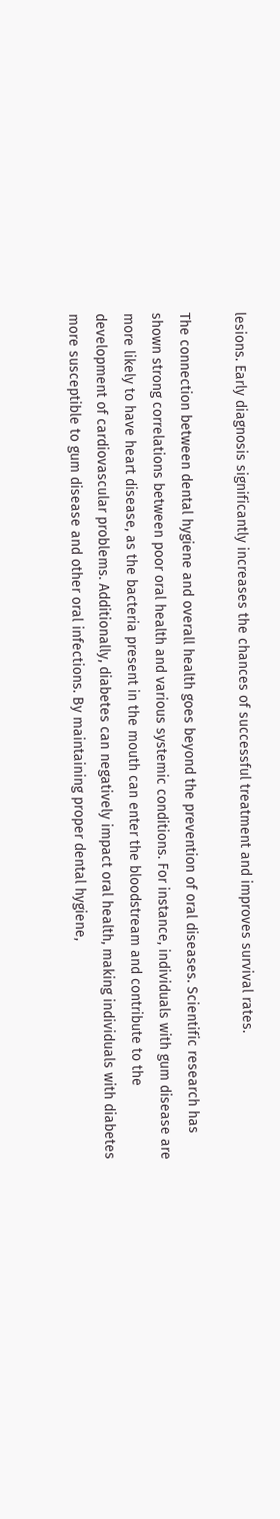lesions. Early diagnosis significantly increases the chances of successful treatment and improves survival rates.

The connection between dental hygiene and overall health goes beyond the prevention of oral diseases. Scientific research has shown strong correlations between poor oral health and various systemic conditions. For instance, individuals with gum disease are more likely to have heart disease, as the bacteria present in the mouth can enter the bloodstream and contribute to the development of cardiovascular problems. Additionally, diabetes can negatively impact oral health, making individuals with diabetes more susceptible to gum disease and other oral infections. By maintaining proper dental hygiene,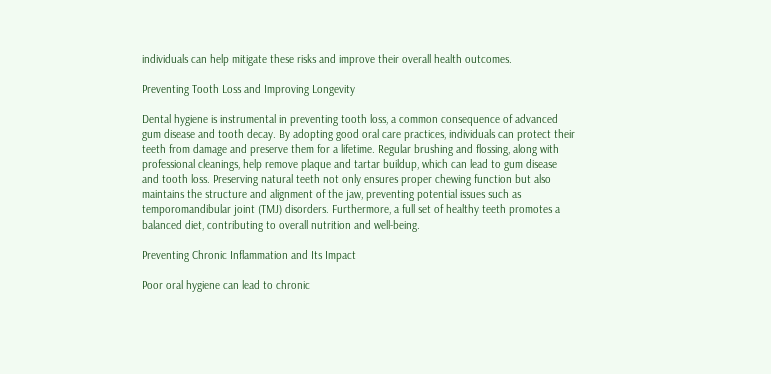individuals can help mitigate these risks and improve their overall health outcomes.

Preventing Tooth Loss and Improving Longevity

Dental hygiene is instrumental in preventing tooth loss, a common consequence of advanced gum disease and tooth decay. By adopting good oral care practices, individuals can protect their teeth from damage and preserve them for a lifetime. Regular brushing and flossing, along with professional cleanings, help remove plaque and tartar buildup, which can lead to gum disease and tooth loss. Preserving natural teeth not only ensures proper chewing function but also maintains the structure and alignment of the jaw, preventing potential issues such as temporomandibular joint (TMJ) disorders. Furthermore, a full set of healthy teeth promotes a balanced diet, contributing to overall nutrition and well-being.

Preventing Chronic Inflammation and Its Impact

Poor oral hygiene can lead to chronic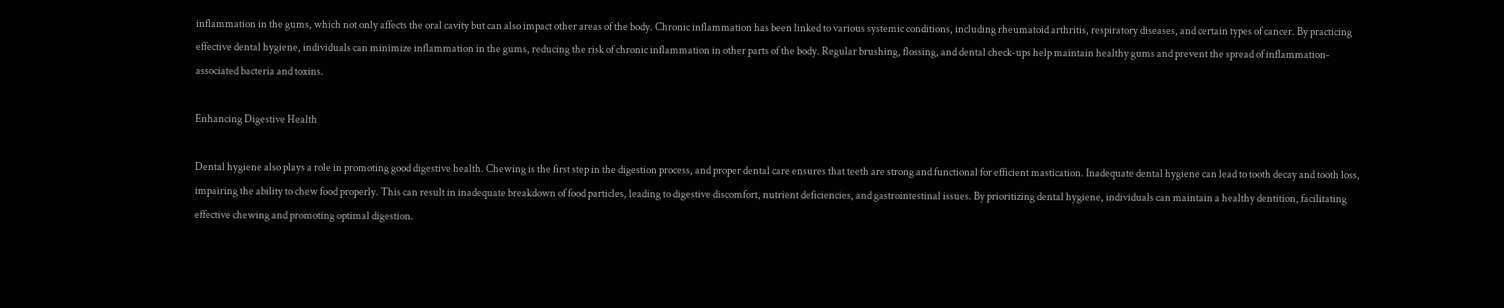inflammation in the gums, which not only affects the oral cavity but can also impact other areas of the body. Chronic inflammation has been linked to various systemic conditions, including rheumatoid arthritis, respiratory diseases, and certain types of cancer. By practicing effective dental hygiene, individuals can minimize inflammation in the gums, reducing the risk of chronic inflammation in other parts of the body. Regular brushing, flossing, and dental check-ups help maintain healthy gums and prevent the spread of inflammation-associated bacteria and toxins.

Enhancing Digestive Health

Dental hygiene also plays a role in promoting good digestive health. Chewing is the first step in the digestion process, and proper dental care ensures that teeth are strong and functional for efficient mastication. Inadequate dental hygiene can lead to tooth decay and tooth loss, impairing the ability to chew food properly. This can result in inadequate breakdown of food particles, leading to digestive discomfort, nutrient deficiencies, and gastrointestinal issues. By prioritizing dental hygiene, individuals can maintain a healthy dentition, facilitating effective chewing and promoting optimal digestion.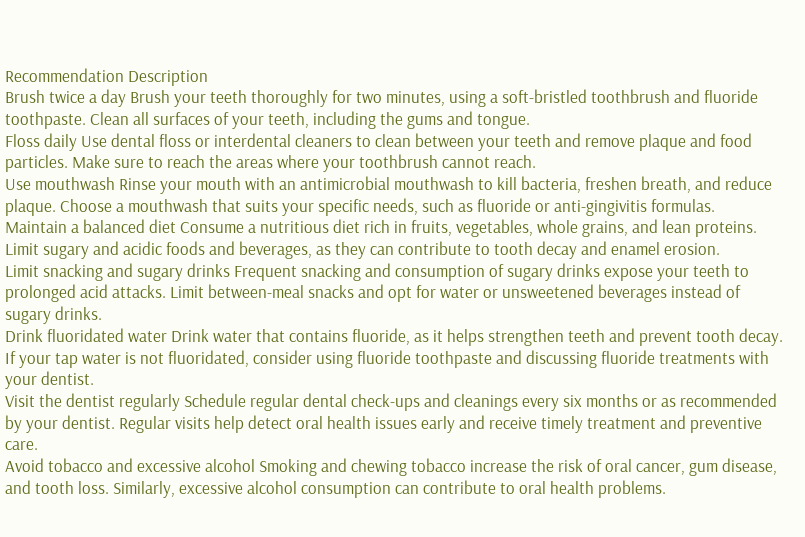Recommendation Description
Brush twice a day Brush your teeth thoroughly for two minutes, using a soft-bristled toothbrush and fluoride toothpaste. Clean all surfaces of your teeth, including the gums and tongue.
Floss daily Use dental floss or interdental cleaners to clean between your teeth and remove plaque and food particles. Make sure to reach the areas where your toothbrush cannot reach.
Use mouthwash Rinse your mouth with an antimicrobial mouthwash to kill bacteria, freshen breath, and reduce plaque. Choose a mouthwash that suits your specific needs, such as fluoride or anti-gingivitis formulas.
Maintain a balanced diet Consume a nutritious diet rich in fruits, vegetables, whole grains, and lean proteins. Limit sugary and acidic foods and beverages, as they can contribute to tooth decay and enamel erosion.
Limit snacking and sugary drinks Frequent snacking and consumption of sugary drinks expose your teeth to prolonged acid attacks. Limit between-meal snacks and opt for water or unsweetened beverages instead of sugary drinks.
Drink fluoridated water Drink water that contains fluoride, as it helps strengthen teeth and prevent tooth decay. If your tap water is not fluoridated, consider using fluoride toothpaste and discussing fluoride treatments with your dentist.
Visit the dentist regularly Schedule regular dental check-ups and cleanings every six months or as recommended by your dentist. Regular visits help detect oral health issues early and receive timely treatment and preventive care.
Avoid tobacco and excessive alcohol Smoking and chewing tobacco increase the risk of oral cancer, gum disease, and tooth loss. Similarly, excessive alcohol consumption can contribute to oral health problems.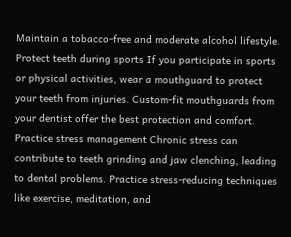Maintain a tobacco-free and moderate alcohol lifestyle.
Protect teeth during sports If you participate in sports or physical activities, wear a mouthguard to protect your teeth from injuries. Custom-fit mouthguards from your dentist offer the best protection and comfort.
Practice stress management Chronic stress can contribute to teeth grinding and jaw clenching, leading to dental problems. Practice stress-reducing techniques like exercise, meditation, and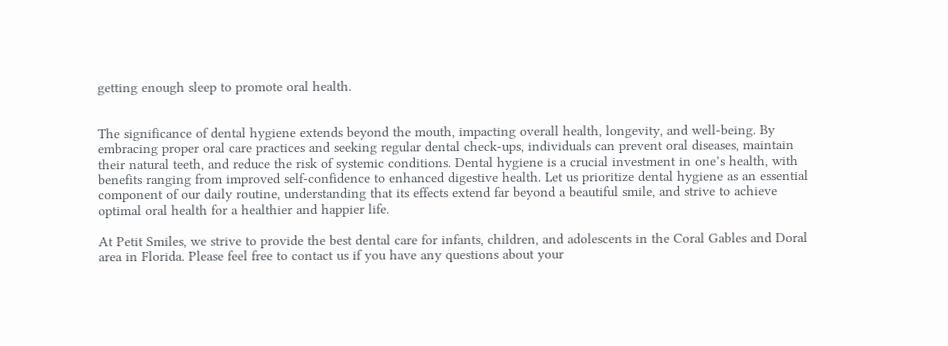getting enough sleep to promote oral health.


The significance of dental hygiene extends beyond the mouth, impacting overall health, longevity, and well-being. By embracing proper oral care practices and seeking regular dental check-ups, individuals can prevent oral diseases, maintain their natural teeth, and reduce the risk of systemic conditions. Dental hygiene is a crucial investment in one’s health, with benefits ranging from improved self-confidence to enhanced digestive health. Let us prioritize dental hygiene as an essential component of our daily routine, understanding that its effects extend far beyond a beautiful smile, and strive to achieve optimal oral health for a healthier and happier life.

At Petit Smiles, we strive to provide the best dental care for infants, children, and adolescents in the Coral Gables and Doral area in Florida. Please feel free to contact us if you have any questions about your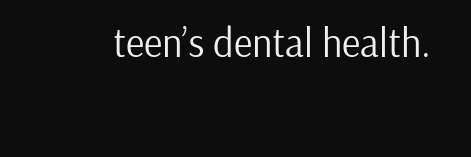teen’s dental health.